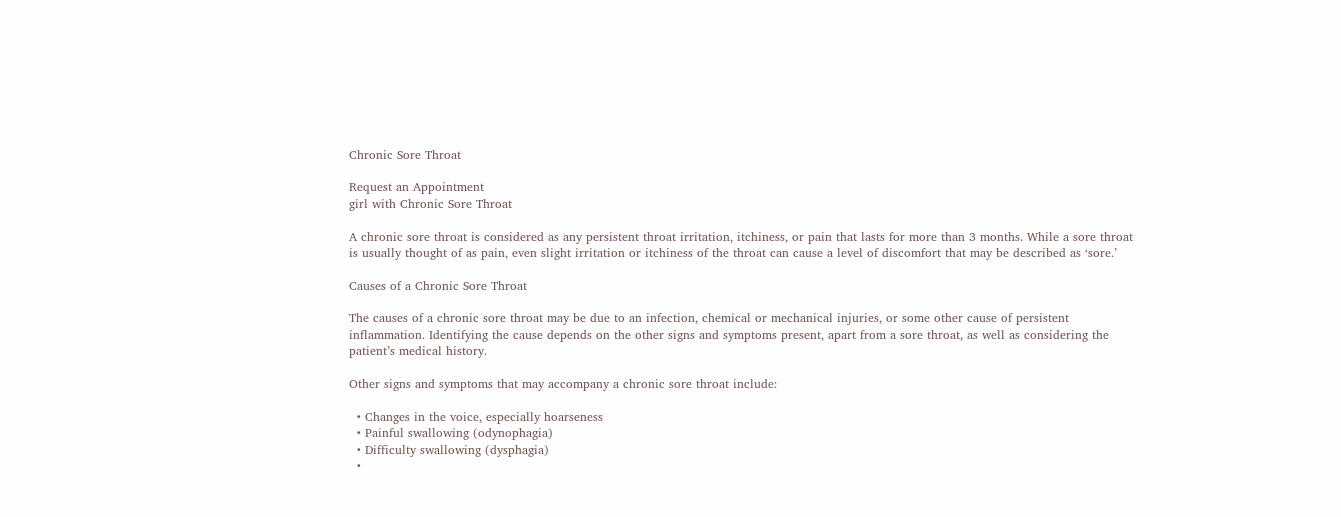Chronic Sore Throat

Request an Appointment
girl with Chronic Sore Throat

A chronic sore throat is considered as any persistent throat irritation, itchiness, or pain that lasts for more than 3 months. While a sore throat is usually thought of as pain, even slight irritation or itchiness of the throat can cause a level of discomfort that may be described as ‘sore.’

Causes of a Chronic Sore Throat

The causes of a chronic sore throat may be due to an infection, chemical or mechanical injuries, or some other cause of persistent inflammation. Identifying the cause depends on the other signs and symptoms present, apart from a sore throat, as well as considering the patient’s medical history.

Other signs and symptoms that may accompany a chronic sore throat include:

  • Changes in the voice, especially hoarseness
  • Painful swallowing (odynophagia)
  • Difficulty swallowing (dysphagia)
  •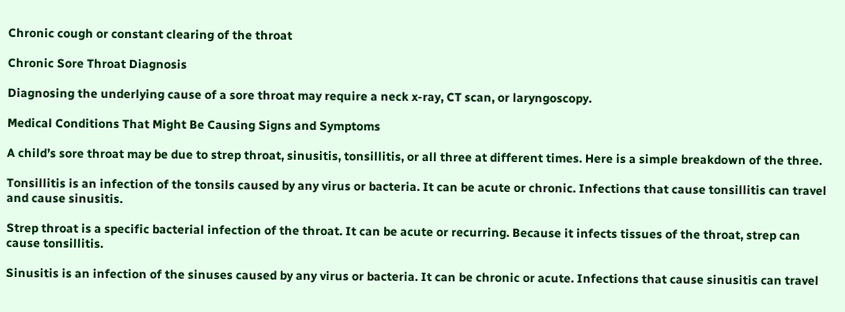Chronic cough or constant clearing of the throat

Chronic Sore Throat Diagnosis

Diagnosing the underlying cause of a sore throat may require a neck x-ray, CT scan, or laryngoscopy.

Medical Conditions That Might Be Causing Signs and Symptoms

A child’s sore throat may be due to strep throat, sinusitis, tonsillitis, or all three at different times. Here is a simple breakdown of the three.

Tonsillitis is an infection of the tonsils caused by any virus or bacteria. It can be acute or chronic. Infections that cause tonsillitis can travel and cause sinusitis.

Strep throat is a specific bacterial infection of the throat. It can be acute or recurring. Because it infects tissues of the throat, strep can cause tonsillitis.

Sinusitis is an infection of the sinuses caused by any virus or bacteria. It can be chronic or acute. Infections that cause sinusitis can travel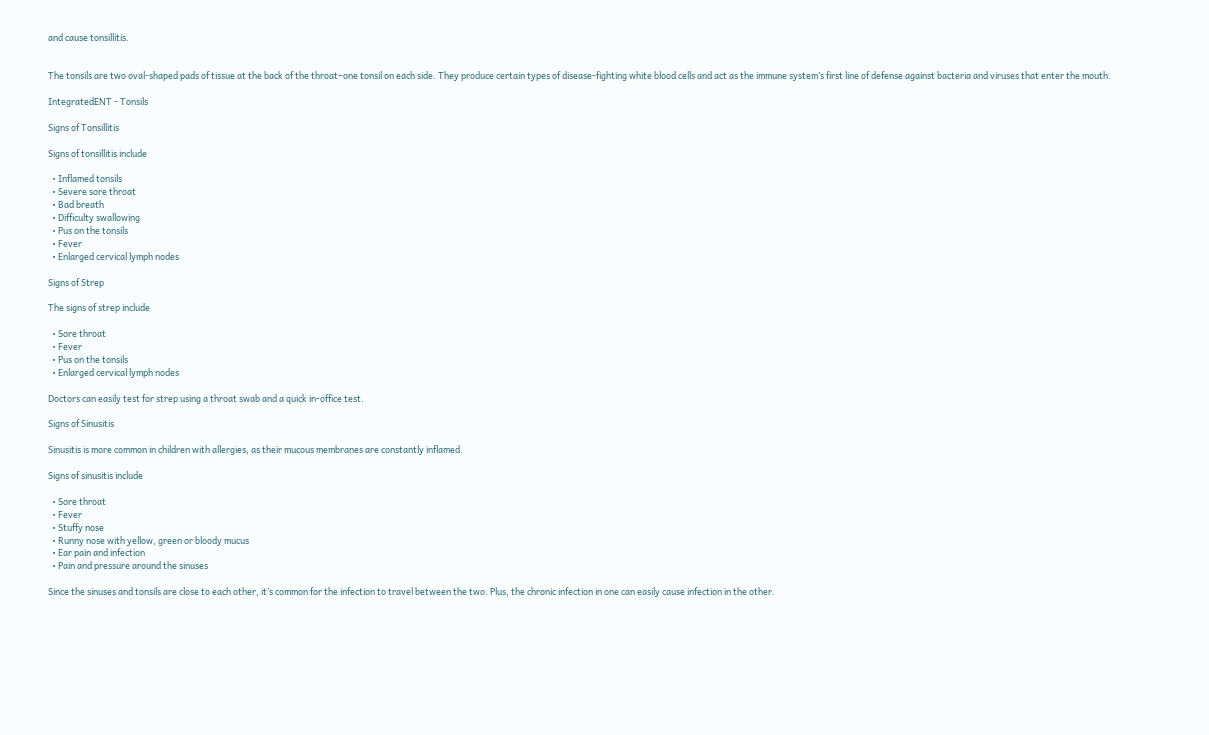and cause tonsillitis.


The tonsils are two oval-shaped pads of tissue at the back of the throat–one tonsil on each side. They produce certain types of disease-fighting white blood cells and act as the immune system’s first line of defense against bacteria and viruses that enter the mouth.

IntegratedENT - Tonsils

Signs of Tonsillitis

Signs of tonsillitis include

  • Inflamed tonsils
  • Severe sore throat
  • Bad breath
  • Difficulty swallowing
  • Pus on the tonsils
  • Fever
  • Enlarged cervical lymph nodes

Signs of Strep

The signs of strep include

  • Sore throat
  • Fever
  • Pus on the tonsils
  • Enlarged cervical lymph nodes

Doctors can easily test for strep using a throat swab and a quick in-office test.

Signs of Sinusitis

Sinusitis is more common in children with allergies, as their mucous membranes are constantly inflamed.

Signs of sinusitis include

  • Sore throat
  • Fever
  • Stuffy nose
  • Runny nose with yellow, green or bloody mucus
  • Ear pain and infection
  • Pain and pressure around the sinuses

Since the sinuses and tonsils are close to each other, it’s common for the infection to travel between the two. Plus, the chronic infection in one can easily cause infection in the other.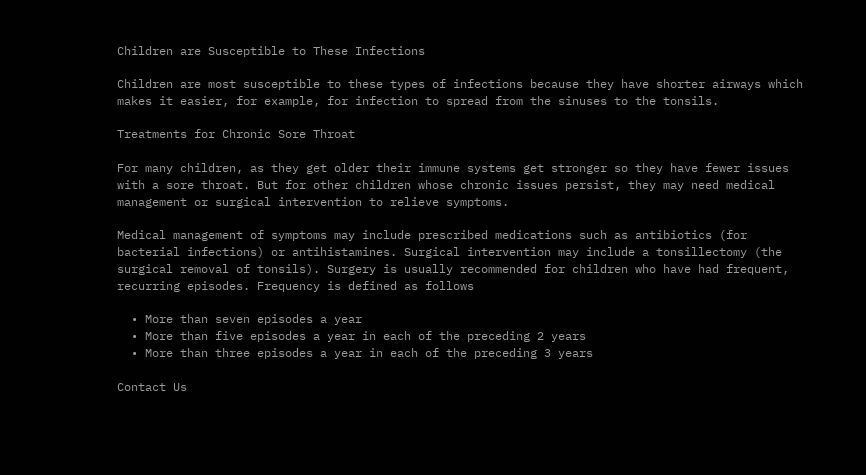Children are Susceptible to These Infections

Children are most susceptible to these types of infections because they have shorter airways which makes it easier, for example, for infection to spread from the sinuses to the tonsils.

Treatments for Chronic Sore Throat

For many children, as they get older their immune systems get stronger so they have fewer issues with a sore throat. But for other children whose chronic issues persist, they may need medical management or surgical intervention to relieve symptoms.

Medical management of symptoms may include prescribed medications such as antibiotics (for bacterial infections) or antihistamines. Surgical intervention may include a tonsillectomy (the surgical removal of tonsils). Surgery is usually recommended for children who have had frequent, recurring episodes. Frequency is defined as follows

  • More than seven episodes a year
  • More than five episodes a year in each of the preceding 2 years
  • More than three episodes a year in each of the preceding 3 years

Contact Us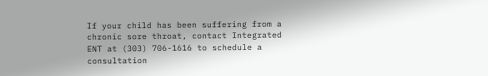If your child has been suffering from a chronic sore throat, contact Integrated ENT at (303) 706-1616 to schedule a consultation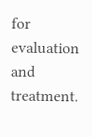for evaluation and treatment.